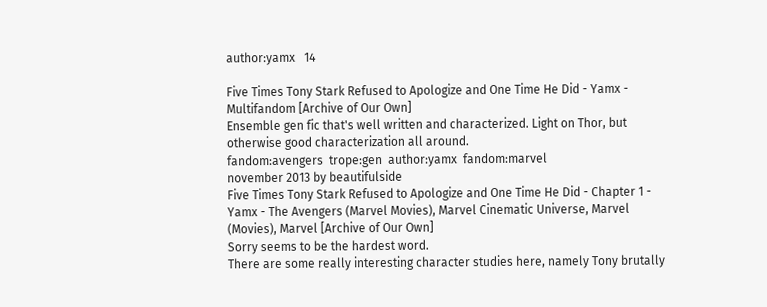author:yamx   14

Five Times Tony Stark Refused to Apologize and One Time He Did - Yamx - Multifandom [Archive of Our Own]
Ensemble gen fic that's well written and characterized. Light on Thor, but otherwise good characterization all around.
fandom:avengers  trope:gen  author:yamx  fandom:marvel
november 2013 by beautifulside
Five Times Tony Stark Refused to Apologize and One Time He Did - Chapter 1 - Yamx - The Avengers (Marvel Movies), Marvel Cinematic Universe, Marvel (Movies), Marvel [Archive of Our Own]
Sorry seems to be the hardest word.
There are some really interesting character studies here, namely Tony brutally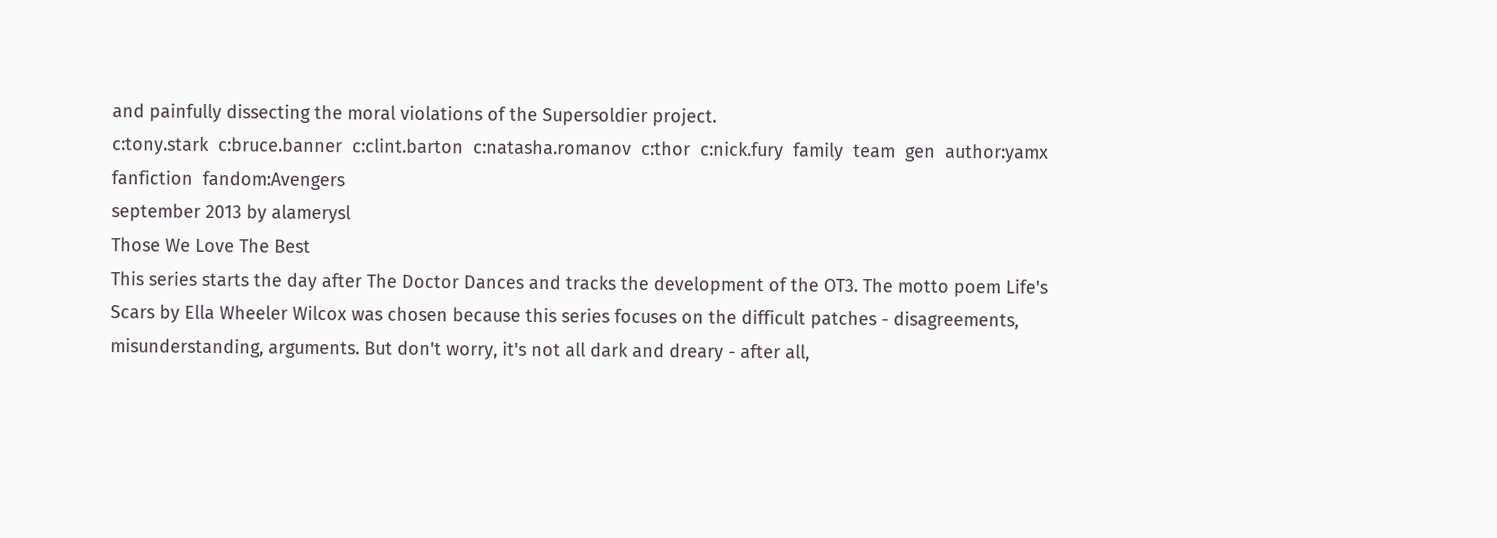and painfully dissecting the moral violations of the Supersoldier project.
c:tony.stark  c:bruce.banner  c:clint.barton  c:natasha.romanov  c:thor  c:nick.fury  family  team  gen  author:yamx  fanfiction  fandom:Avengers
september 2013 by alamerysl
Those We Love The Best
This series starts the day after The Doctor Dances and tracks the development of the OT3. The motto poem Life's Scars by Ella Wheeler Wilcox was chosen because this series focuses on the difficult patches - disagreements, misunderstanding, arguments. But don't worry, it's not all dark and dreary - after all,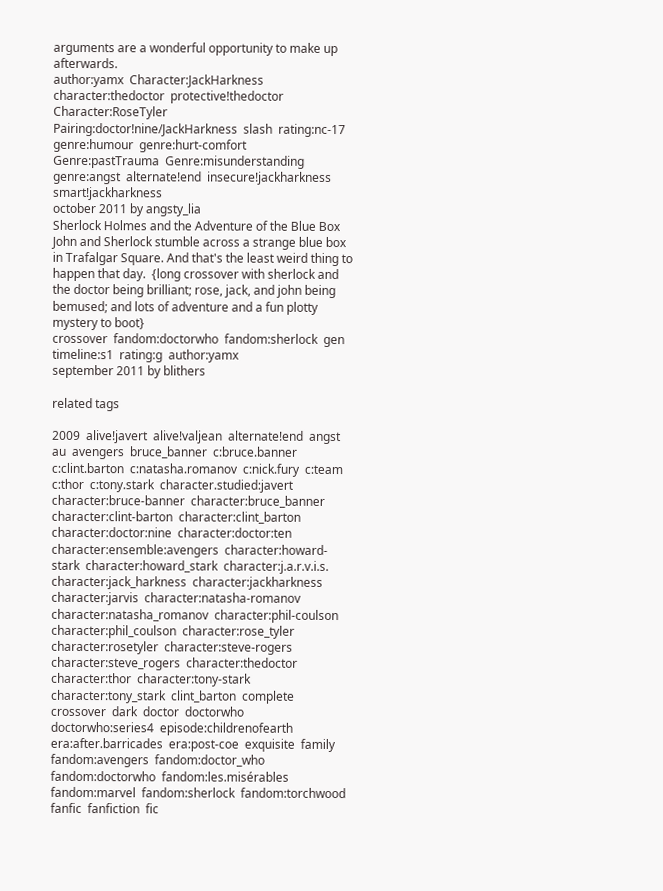arguments are a wonderful opportunity to make up afterwards.
author:yamx  Character:JackHarkness  character:thedoctor  protective!thedoctor  Character:RoseTyler  Pairing:doctor!nine/JackHarkness  slash  rating:nc-17  genre:humour  genre:hurt-comfort  Genre:pastTrauma  Genre:misunderstanding  genre:angst  alternate!end  insecure!jackharkness  smart!jackharkness
october 2011 by angsty_lia
Sherlock Holmes and the Adventure of the Blue Box
John and Sherlock stumble across a strange blue box in Trafalgar Square. And that's the least weird thing to happen that day.  {long crossover with sherlock and the doctor being brilliant; rose, jack, and john being bemused; and lots of adventure and a fun plotty mystery to boot}
crossover  fandom:doctorwho  fandom:sherlock  gen  timeline:s1  rating:g  author:yamx
september 2011 by blithers

related tags

2009  alive!javert  alive!valjean  alternate!end  angst  au  avengers  bruce_banner  c:bruce.banner  c:clint.barton  c:natasha.romanov  c:nick.fury  c:team  c:thor  c:tony.stark  character.studied:javert  character:bruce-banner  character:bruce_banner  character:clint-barton  character:clint_barton  character:doctor:nine  character:doctor:ten  character:ensemble:avengers  character:howard-stark  character:howard_stark  character:j.a.r.v.i.s.  character:jack_harkness  character:jackharkness  character:jarvis  character:natasha-romanov  character:natasha_romanov  character:phil-coulson  character:phil_coulson  character:rose_tyler  character:rosetyler  character:steve-rogers  character:steve_rogers  character:thedoctor  character:thor  character:tony-stark  character:tony_stark  clint_barton  complete  crossover  dark  doctor  doctorwho  doctorwho:series4  episode:childrenofearth  era:after.barricades  era:post-coe  exquisite  family  fandom:avengers  fandom:doctor_who  fandom:doctorwho  fandom:les.misérables  fandom:marvel  fandom:sherlock  fandom:torchwood  fanfic  fanfiction  fic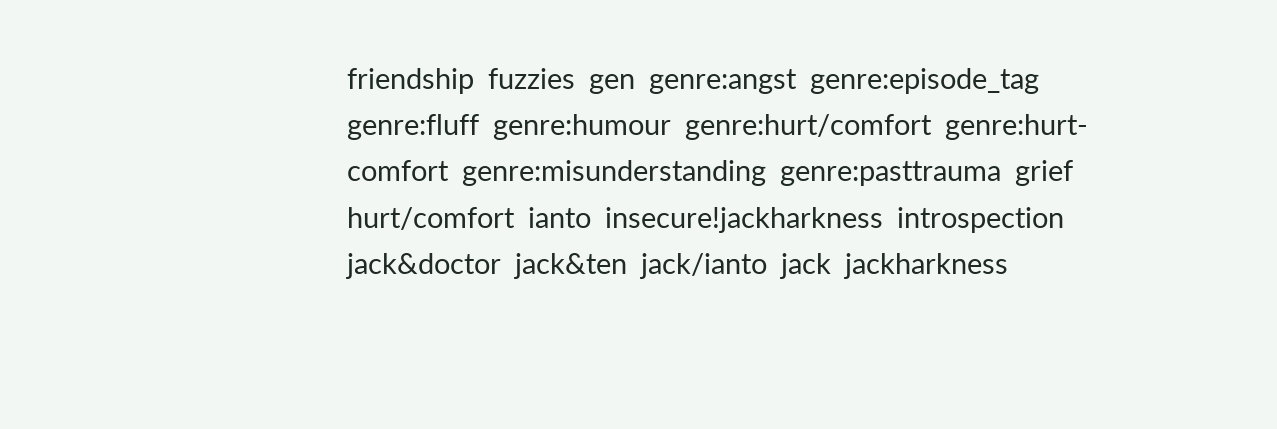friendship  fuzzies  gen  genre:angst  genre:episode_tag  genre:fluff  genre:humour  genre:hurt/comfort  genre:hurt-comfort  genre:misunderstanding  genre:pasttrauma  grief  hurt/comfort  ianto  insecure!jackharkness  introspection  jack&doctor  jack&ten  jack/ianto  jack  jackharkness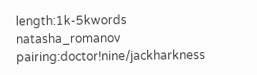length:1k-5kwords  natasha_romanov  pairing:doctor!nine/jackharkness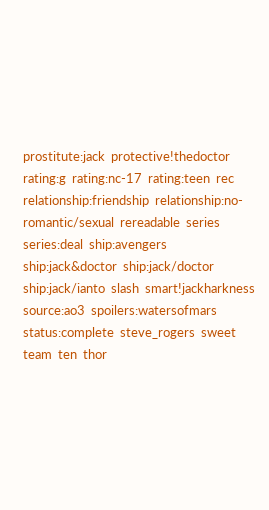prostitute:jack  protective!thedoctor  rating:g  rating:nc-17  rating:teen  rec  relationship:friendship  relationship:no-romantic/sexual  rereadable  series  series:deal  ship:avengers  ship:jack&doctor  ship:jack/doctor  ship:jack/ianto  slash  smart!jackharkness  source:ao3  spoilers:watersofmars  status:complete  steve_rogers  sweet  team  ten  thor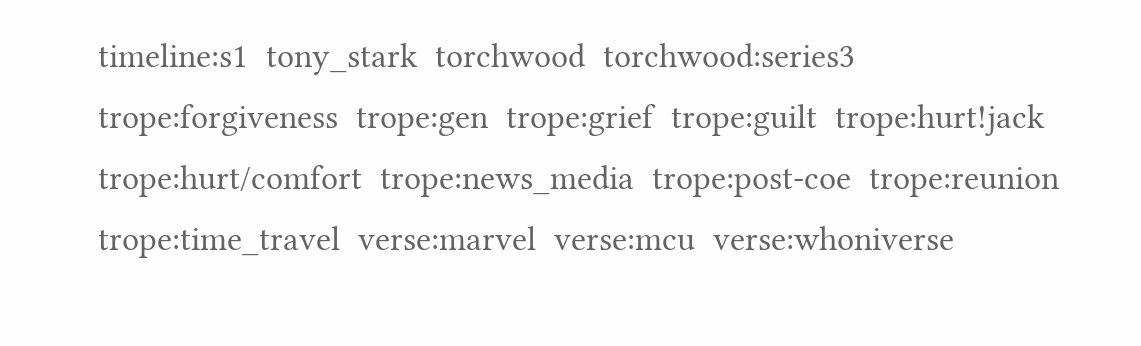timeline:s1  tony_stark  torchwood  torchwood:series3  trope:forgiveness  trope:gen  trope:grief  trope:guilt  trope:hurt!jack  trope:hurt/comfort  trope:news_media  trope:post-coe  trope:reunion  trope:time_travel  verse:marvel  verse:mcu  verse:whoniverse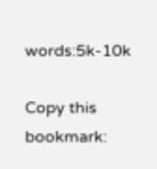words:5k-10k

Copy this bookmark: